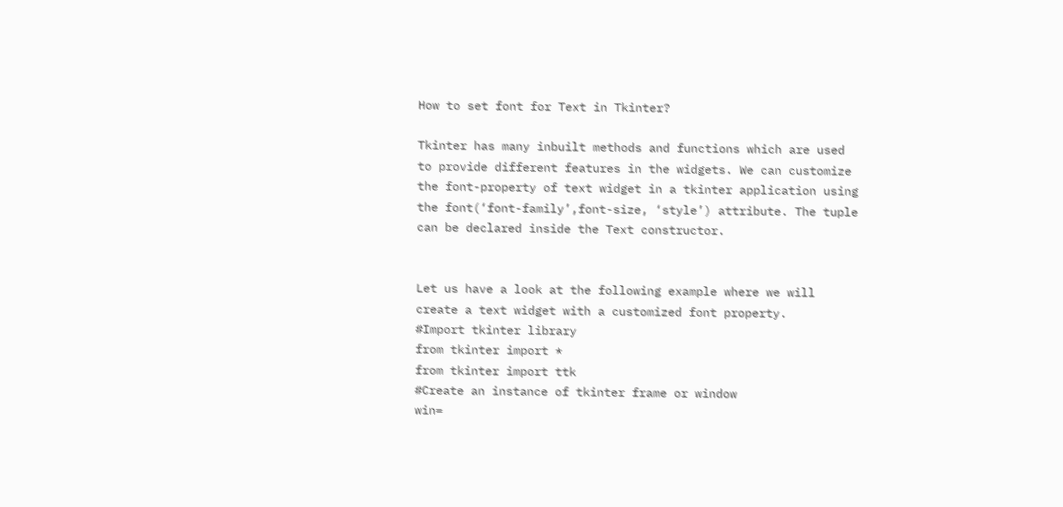How to set font for Text in Tkinter?

Tkinter has many inbuilt methods and functions which are used to provide different features in the widgets. We can customize the font-property of text widget in a tkinter application using the font(‘font-family’,font-size, ‘style’) attribute. The tuple can be declared inside the Text constructor.


Let us have a look at the following example where we will create a text widget with a customized font property.
#Import tkinter library
from tkinter import *
from tkinter import ttk
#Create an instance of tkinter frame or window
win=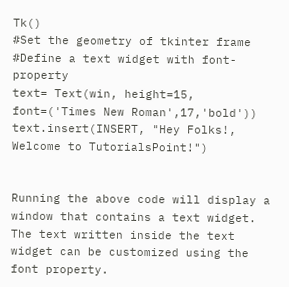Tk()
#Set the geometry of tkinter frame
#Define a text widget with font-property
text= Text(win, height=15, font=('Times New Roman',17,'bold'))
text.insert(INSERT, "Hey Folks!, Welcome to TutorialsPoint!")


Running the above code will display a window that contains a text widget. The text written inside the text widget can be customized using the font property.